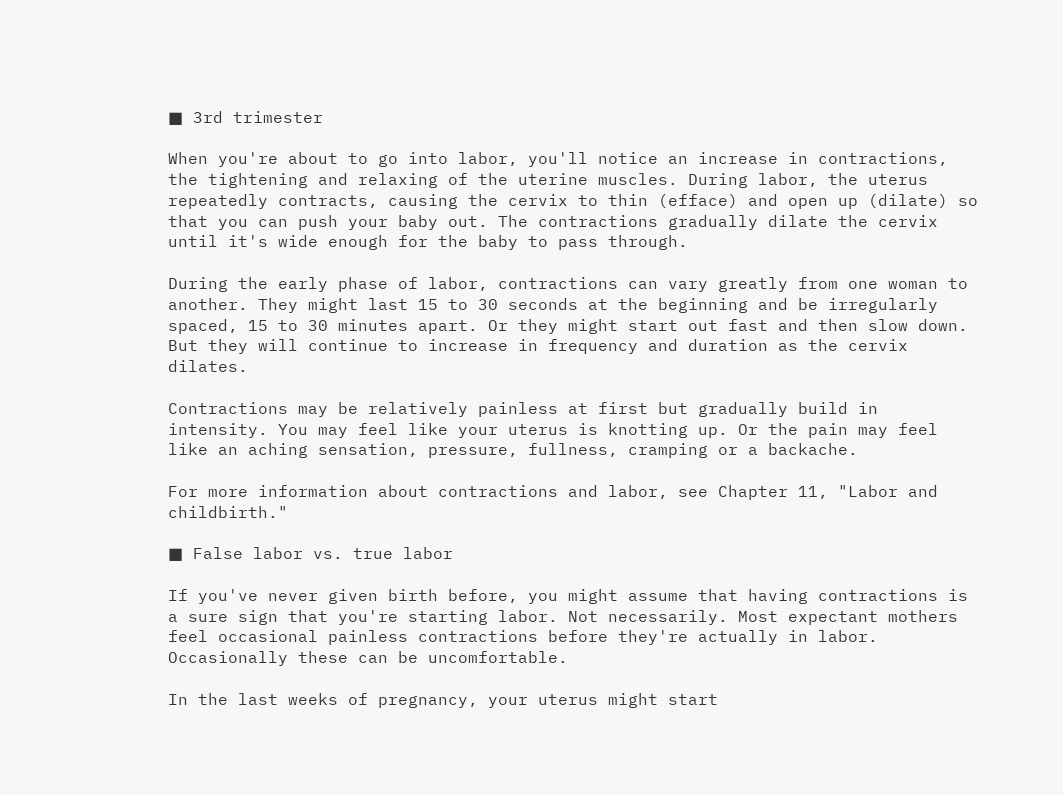■ 3rd trimester

When you're about to go into labor, you'll notice an increase in contractions, the tightening and relaxing of the uterine muscles. During labor, the uterus repeatedly contracts, causing the cervix to thin (efface) and open up (dilate) so that you can push your baby out. The contractions gradually dilate the cervix until it's wide enough for the baby to pass through.

During the early phase of labor, contractions can vary greatly from one woman to another. They might last 15 to 30 seconds at the beginning and be irregularly spaced, 15 to 30 minutes apart. Or they might start out fast and then slow down. But they will continue to increase in frequency and duration as the cervix dilates.

Contractions may be relatively painless at first but gradually build in intensity. You may feel like your uterus is knotting up. Or the pain may feel like an aching sensation, pressure, fullness, cramping or a backache.

For more information about contractions and labor, see Chapter 11, "Labor and childbirth."

■ False labor vs. true labor

If you've never given birth before, you might assume that having contractions is a sure sign that you're starting labor. Not necessarily. Most expectant mothers feel occasional painless contractions before they're actually in labor. Occasionally these can be uncomfortable.

In the last weeks of pregnancy, your uterus might start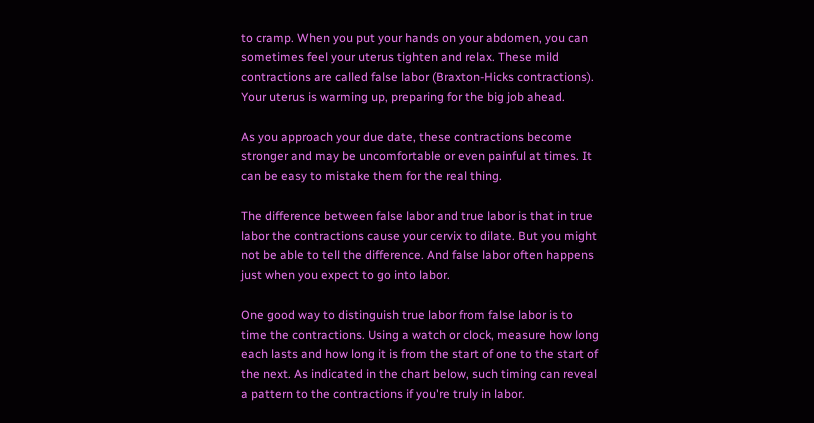to cramp. When you put your hands on your abdomen, you can sometimes feel your uterus tighten and relax. These mild contractions are called false labor (Braxton-Hicks contractions). Your uterus is warming up, preparing for the big job ahead.

As you approach your due date, these contractions become stronger and may be uncomfortable or even painful at times. It can be easy to mistake them for the real thing.

The difference between false labor and true labor is that in true labor the contractions cause your cervix to dilate. But you might not be able to tell the difference. And false labor often happens just when you expect to go into labor.

One good way to distinguish true labor from false labor is to time the contractions. Using a watch or clock, measure how long each lasts and how long it is from the start of one to the start of the next. As indicated in the chart below, such timing can reveal a pattern to the contractions if you're truly in labor.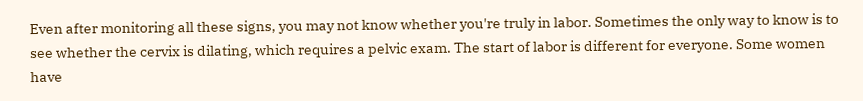Even after monitoring all these signs, you may not know whether you're truly in labor. Sometimes the only way to know is to see whether the cervix is dilating, which requires a pelvic exam. The start of labor is different for everyone. Some women have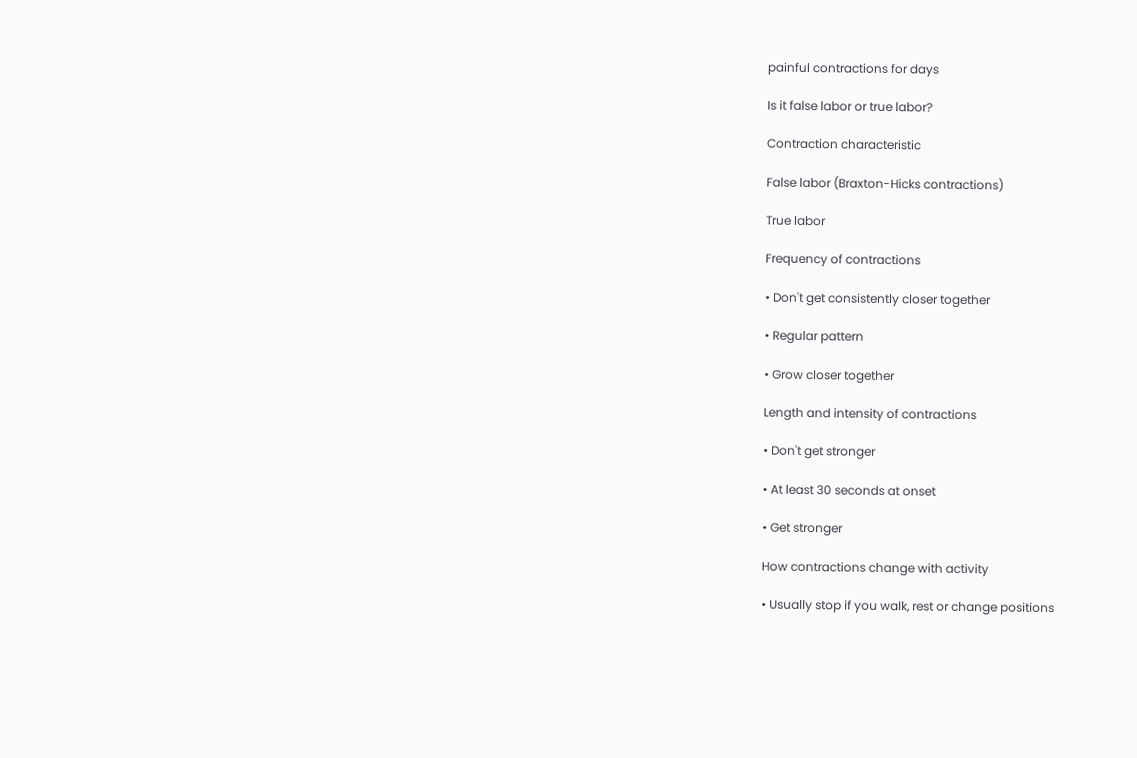painful contractions for days

Is it false labor or true labor?

Contraction characteristic

False labor (Braxton-Hicks contractions)

True labor

Frequency of contractions

• Don't get consistently closer together

• Regular pattern

• Grow closer together

Length and intensity of contractions

• Don't get stronger

• At least 30 seconds at onset

• Get stronger

How contractions change with activity

• Usually stop if you walk, rest or change positions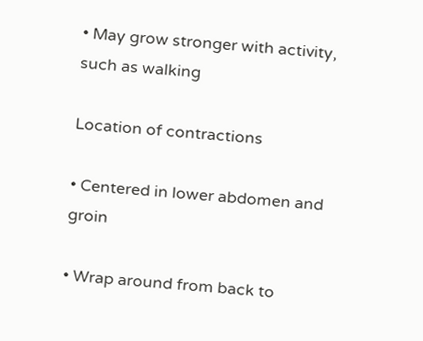• May grow stronger with activity, such as walking

Location of contractions

• Centered in lower abdomen and groin

• Wrap around from back to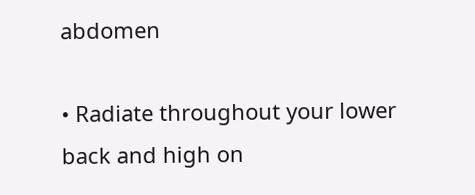abdomen

• Radiate throughout your lower back and high on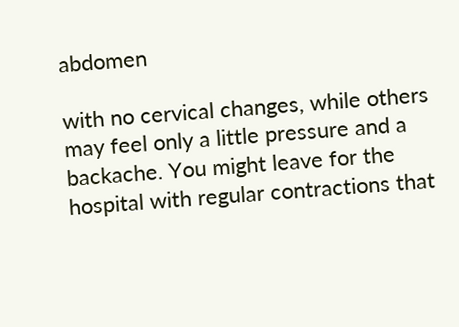abdomen

with no cervical changes, while others may feel only a little pressure and a backache. You might leave for the hospital with regular contractions that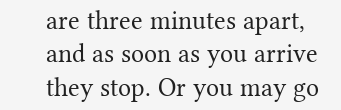are three minutes apart, and as soon as you arrive they stop. Or you may go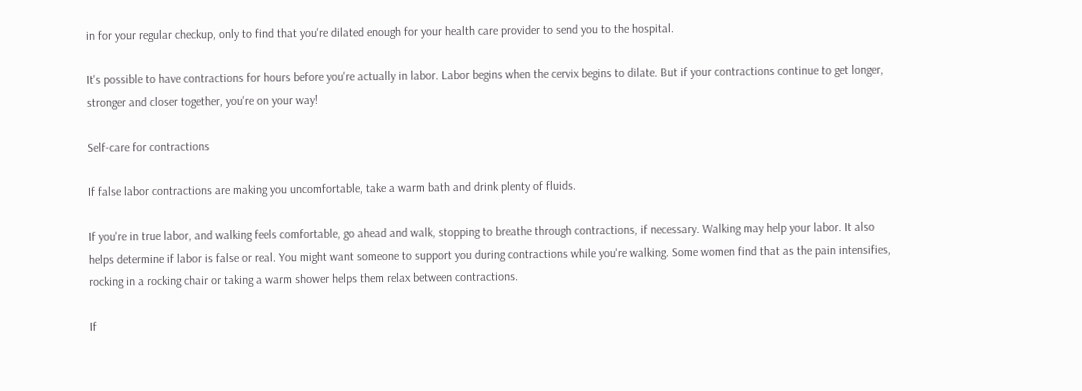in for your regular checkup, only to find that you're dilated enough for your health care provider to send you to the hospital.

It's possible to have contractions for hours before you're actually in labor. Labor begins when the cervix begins to dilate. But if your contractions continue to get longer, stronger and closer together, you're on your way!

Self-care for contractions

If false labor contractions are making you uncomfortable, take a warm bath and drink plenty of fluids.

If you're in true labor, and walking feels comfortable, go ahead and walk, stopping to breathe through contractions, if necessary. Walking may help your labor. It also helps determine if labor is false or real. You might want someone to support you during contractions while you're walking. Some women find that as the pain intensifies, rocking in a rocking chair or taking a warm shower helps them relax between contractions.

If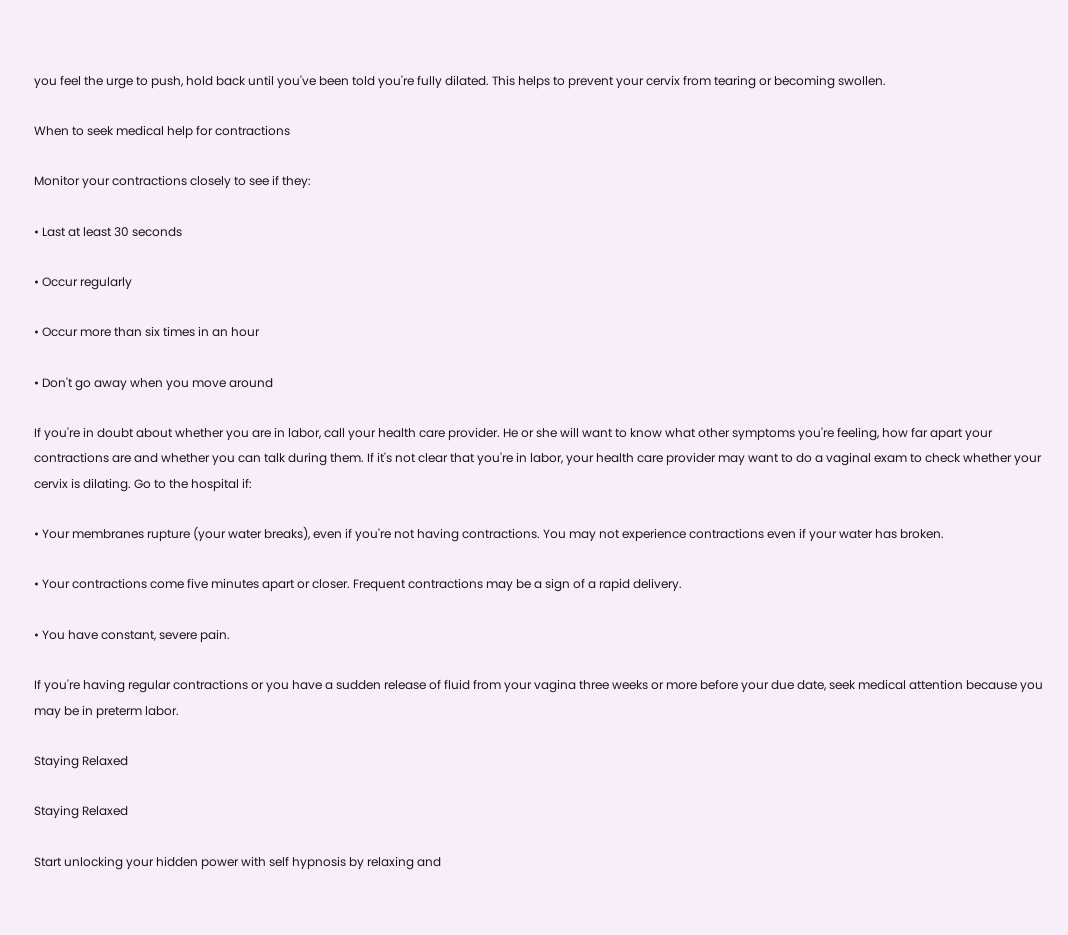you feel the urge to push, hold back until you've been told you're fully dilated. This helps to prevent your cervix from tearing or becoming swollen.

When to seek medical help for contractions

Monitor your contractions closely to see if they:

• Last at least 30 seconds

• Occur regularly

• Occur more than six times in an hour

• Don't go away when you move around

If you're in doubt about whether you are in labor, call your health care provider. He or she will want to know what other symptoms you're feeling, how far apart your contractions are and whether you can talk during them. If it's not clear that you're in labor, your health care provider may want to do a vaginal exam to check whether your cervix is dilating. Go to the hospital if:

• Your membranes rupture (your water breaks), even if you're not having contractions. You may not experience contractions even if your water has broken.

• Your contractions come five minutes apart or closer. Frequent contractions may be a sign of a rapid delivery.

• You have constant, severe pain.

If you're having regular contractions or you have a sudden release of fluid from your vagina three weeks or more before your due date, seek medical attention because you may be in preterm labor.

Staying Relaxed

Staying Relaxed

Start unlocking your hidden power with self hypnosis by relaxing and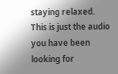staying relaxed. This is just the audio you have been looking for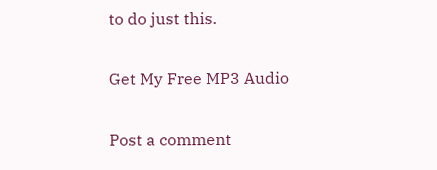to do just this.

Get My Free MP3 Audio

Post a comment